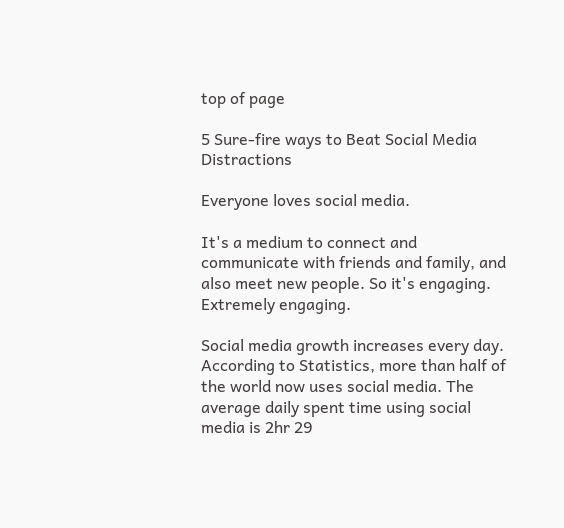top of page

5 Sure-fire ways to Beat Social Media Distractions

Everyone loves social media.

It's a medium to connect and communicate with friends and family, and also meet new people. So it's engaging. Extremely engaging.

Social media growth increases every day. According to Statistics, more than half of the world now uses social media. The average daily spent time using social media is 2hr 29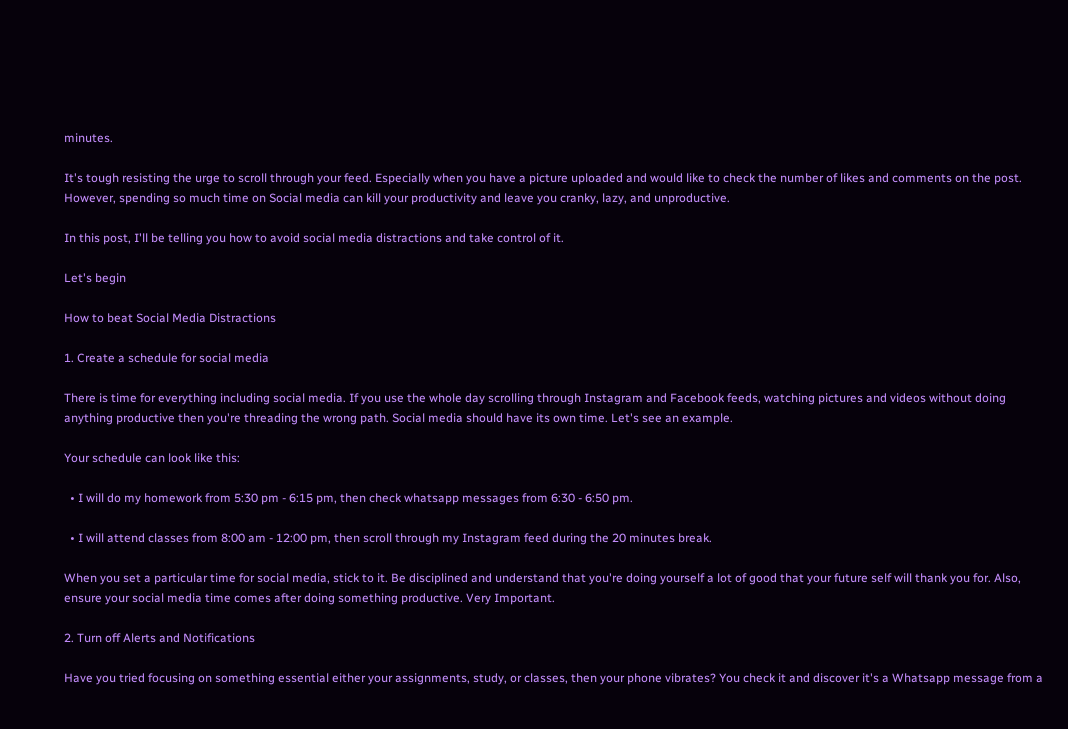minutes.

It's tough resisting the urge to scroll through your feed. Especially when you have a picture uploaded and would like to check the number of likes and comments on the post. However, spending so much time on Social media can kill your productivity and leave you cranky, lazy, and unproductive.

In this post, I'll be telling you how to avoid social media distractions and take control of it.

Let's begin

How to beat Social Media Distractions

1. Create a schedule for social media

There is time for everything including social media. If you use the whole day scrolling through Instagram and Facebook feeds, watching pictures and videos without doing anything productive then you're threading the wrong path. Social media should have its own time. Let's see an example.

Your schedule can look like this:

  • I will do my homework from 5:30 pm - 6:15 pm, then check whatsapp messages from 6:30 - 6:50 pm.

  • I will attend classes from 8:00 am - 12:00 pm, then scroll through my Instagram feed during the 20 minutes break.

When you set a particular time for social media, stick to it. Be disciplined and understand that you're doing yourself a lot of good that your future self will thank you for. Also, ensure your social media time comes after doing something productive. Very Important.

2. Turn off Alerts and Notifications

Have you tried focusing on something essential either your assignments, study, or classes, then your phone vibrates? You check it and discover it's a Whatsapp message from a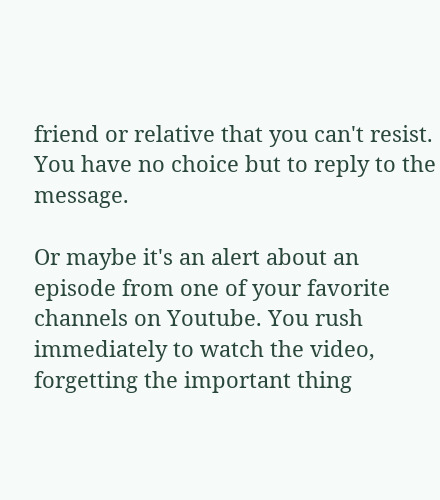friend or relative that you can't resist. You have no choice but to reply to the message.

Or maybe it's an alert about an episode from one of your favorite channels on Youtube. You rush immediately to watch the video, forgetting the important thing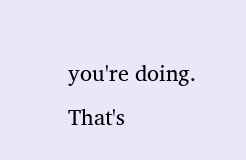you're doing. That's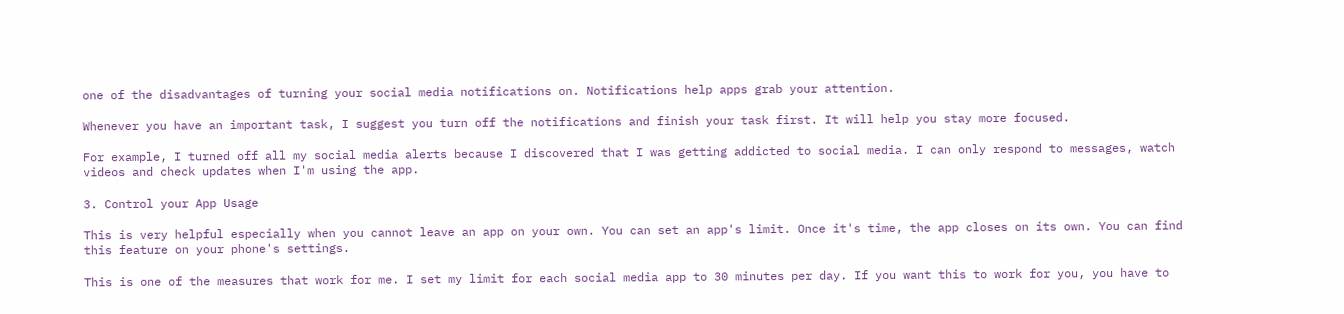one of the disadvantages of turning your social media notifications on. Notifications help apps grab your attention.

Whenever you have an important task, I suggest you turn off the notifications and finish your task first. It will help you stay more focused.

For example, I turned off all my social media alerts because I discovered that I was getting addicted to social media. I can only respond to messages, watch videos and check updates when I'm using the app.

3. Control your App Usage

This is very helpful especially when you cannot leave an app on your own. You can set an app's limit. Once it's time, the app closes on its own. You can find this feature on your phone's settings.

This is one of the measures that work for me. I set my limit for each social media app to 30 minutes per day. If you want this to work for you, you have to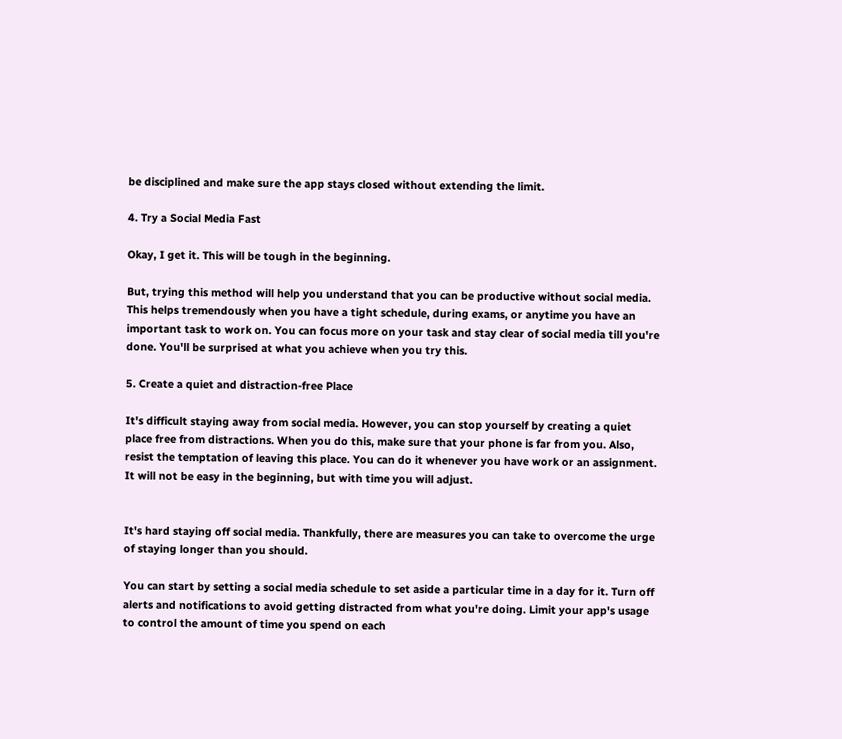be disciplined and make sure the app stays closed without extending the limit.

4. Try a Social Media Fast

Okay, I get it. This will be tough in the beginning.

But, trying this method will help you understand that you can be productive without social media. This helps tremendously when you have a tight schedule, during exams, or anytime you have an important task to work on. You can focus more on your task and stay clear of social media till you're done. You'll be surprised at what you achieve when you try this.

5. Create a quiet and distraction-free Place

It's difficult staying away from social media. However, you can stop yourself by creating a quiet place free from distractions. When you do this, make sure that your phone is far from you. Also, resist the temptation of leaving this place. You can do it whenever you have work or an assignment. It will not be easy in the beginning, but with time you will adjust.


It's hard staying off social media. Thankfully, there are measures you can take to overcome the urge of staying longer than you should.

You can start by setting a social media schedule to set aside a particular time in a day for it. Turn off alerts and notifications to avoid getting distracted from what you're doing. Limit your app's usage to control the amount of time you spend on each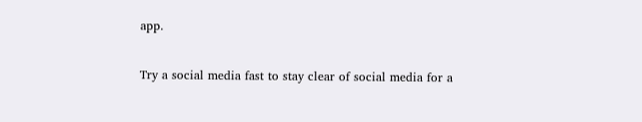app.

Try a social media fast to stay clear of social media for a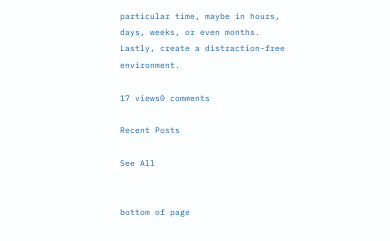particular time, maybe in hours, days, weeks, or even months. Lastly, create a distraction-free environment.

17 views0 comments

Recent Posts

See All


bottom of page